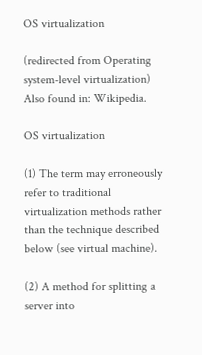OS virtualization

(redirected from Operating system-level virtualization)
Also found in: Wikipedia.

OS virtualization

(1) The term may erroneously refer to traditional virtualization methods rather than the technique described below (see virtual machine).

(2) A method for splitting a server into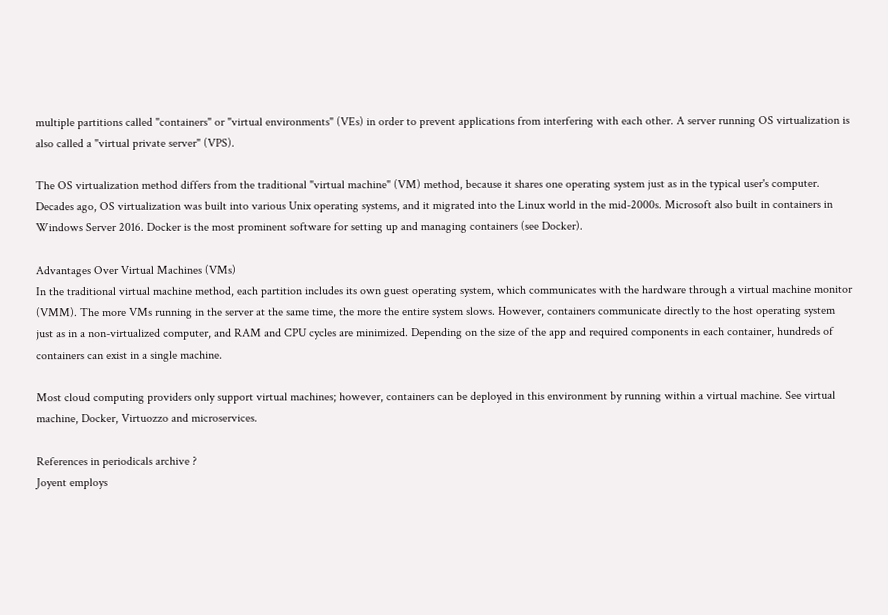multiple partitions called "containers" or "virtual environments" (VEs) in order to prevent applications from interfering with each other. A server running OS virtualization is also called a "virtual private server" (VPS).

The OS virtualization method differs from the traditional "virtual machine" (VM) method, because it shares one operating system just as in the typical user's computer. Decades ago, OS virtualization was built into various Unix operating systems, and it migrated into the Linux world in the mid-2000s. Microsoft also built in containers in Windows Server 2016. Docker is the most prominent software for setting up and managing containers (see Docker).

Advantages Over Virtual Machines (VMs)
In the traditional virtual machine method, each partition includes its own guest operating system, which communicates with the hardware through a virtual machine monitor (VMM). The more VMs running in the server at the same time, the more the entire system slows. However, containers communicate directly to the host operating system just as in a non-virtualized computer, and RAM and CPU cycles are minimized. Depending on the size of the app and required components in each container, hundreds of containers can exist in a single machine.

Most cloud computing providers only support virtual machines; however, containers can be deployed in this environment by running within a virtual machine. See virtual machine, Docker, Virtuozzo and microservices.

References in periodicals archive ?
Joyent employs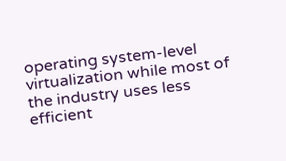operating system-level virtualization while most of the industry uses less efficient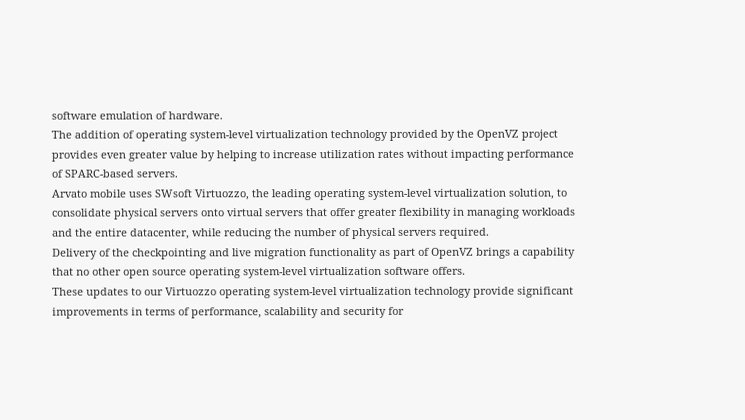software emulation of hardware.
The addition of operating system-level virtualization technology provided by the OpenVZ project provides even greater value by helping to increase utilization rates without impacting performance of SPARC-based servers.
Arvato mobile uses SWsoft Virtuozzo, the leading operating system-level virtualization solution, to consolidate physical servers onto virtual servers that offer greater flexibility in managing workloads and the entire datacenter, while reducing the number of physical servers required.
Delivery of the checkpointing and live migration functionality as part of OpenVZ brings a capability that no other open source operating system-level virtualization software offers.
These updates to our Virtuozzo operating system-level virtualization technology provide significant improvements in terms of performance, scalability and security for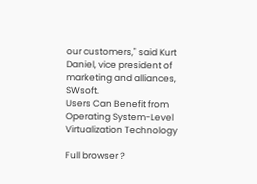our customers," said Kurt Daniel, vice president of marketing and alliances, SWsoft.
Users Can Benefit from Operating System-Level Virtualization Technology

Full browser ?